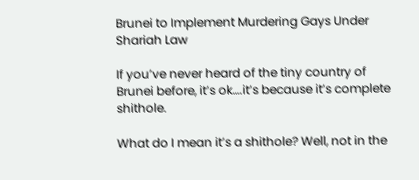Brunei to Implement Murdering Gays Under Shariah Law

If you’ve never heard of the tiny country of Brunei before, it’s ok….it’s because it’s complete shithole.

What do I mean it’s a shithole? Well, not in the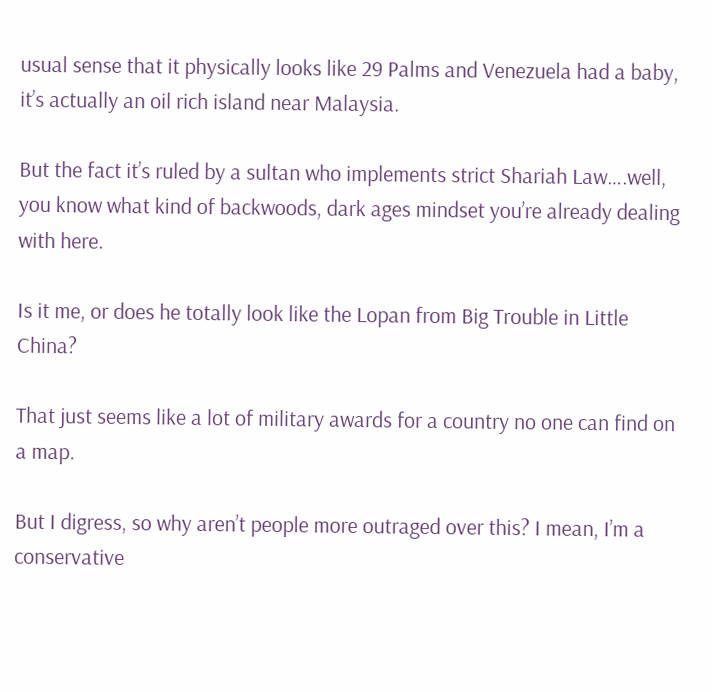usual sense that it physically looks like 29 Palms and Venezuela had a baby, it’s actually an oil rich island near Malaysia.

But the fact it’s ruled by a sultan who implements strict Shariah Law….well, you know what kind of backwoods, dark ages mindset you’re already dealing with here.

Is it me, or does he totally look like the Lopan from Big Trouble in Little China?

That just seems like a lot of military awards for a country no one can find on a map.

But I digress, so why aren’t people more outraged over this? I mean, I’m a conservative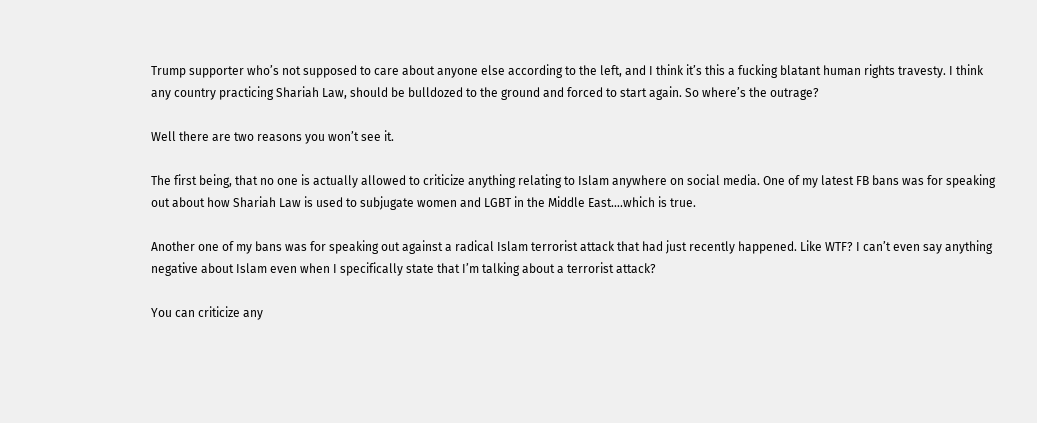Trump supporter who’s not supposed to care about anyone else according to the left, and I think it’s this a fucking blatant human rights travesty. I think any country practicing Shariah Law, should be bulldozed to the ground and forced to start again. So where’s the outrage?

Well there are two reasons you won’t see it.

The first being, that no one is actually allowed to criticize anything relating to Islam anywhere on social media. One of my latest FB bans was for speaking out about how Shariah Law is used to subjugate women and LGBT in the Middle East….which is true.

Another one of my bans was for speaking out against a radical Islam terrorist attack that had just recently happened. Like WTF? I can’t even say anything negative about Islam even when I specifically state that I’m talking about a terrorist attack?

You can criticize any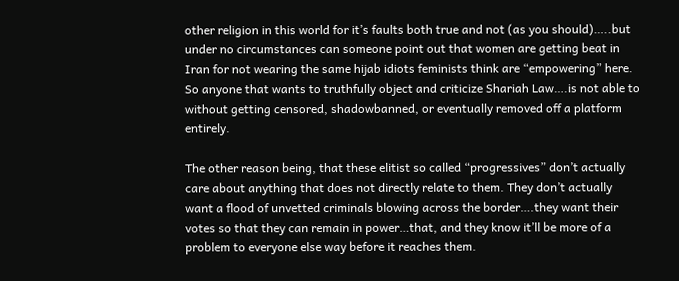other religion in this world for it’s faults both true and not (as you should)…..but under no circumstances can someone point out that women are getting beat in Iran for not wearing the same hijab idiots feminists think are “empowering” here. So anyone that wants to truthfully object and criticize Shariah Law….is not able to without getting censored, shadowbanned, or eventually removed off a platform entirely.

The other reason being, that these elitist so called “progressives” don’t actually care about anything that does not directly relate to them. They don’t actually want a flood of unvetted criminals blowing across the border….they want their votes so that they can remain in power…that, and they know it’ll be more of a problem to everyone else way before it reaches them.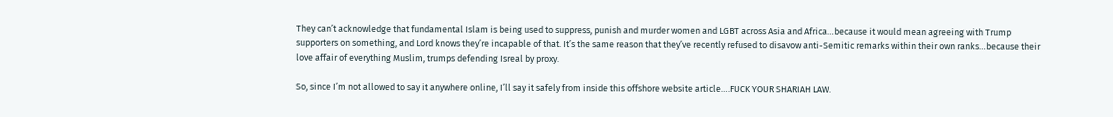They can’t acknowledge that fundamental Islam is being used to suppress, punish and murder women and LGBT across Asia and Africa…because it would mean agreeing with Trump supporters on something, and Lord knows they’re incapable of that. It’s the same reason that they’ve recently refused to disavow anti-Semitic remarks within their own ranks…because their love affair of everything Muslim, trumps defending Isreal by proxy.

So, since I’m not allowed to say it anywhere online, I’ll say it safely from inside this offshore website article….FUCK YOUR SHARIAH LAW.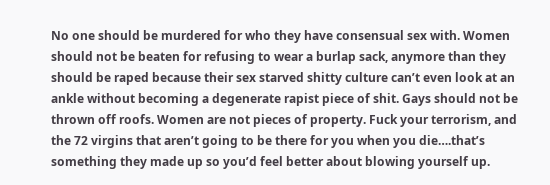No one should be murdered for who they have consensual sex with. Women should not be beaten for refusing to wear a burlap sack, anymore than they should be raped because their sex starved shitty culture can’t even look at an ankle without becoming a degenerate rapist piece of shit. Gays should not be thrown off roofs. Women are not pieces of property. Fuck your terrorism, and the 72 virgins that aren’t going to be there for you when you die….that’s something they made up so you’d feel better about blowing yourself up.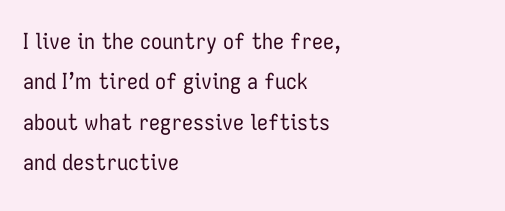I live in the country of the free, and I’m tired of giving a fuck about what regressive leftists and destructive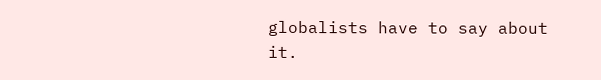globalists have to say about it.